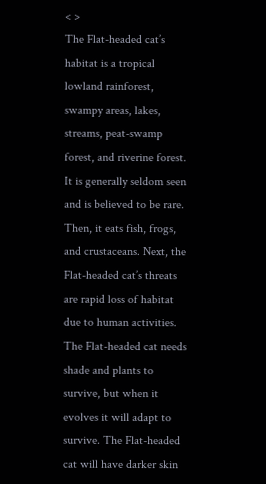< >
The Flat-headed cat’s habitat is a tropical lowland rainforest, swampy areas, lakes, streams, peat-swamp forest, and riverine forest. It is generally seldom seen and is believed to be rare. Then, it eats fish, frogs, and crustaceans. Next, the Flat-headed cat’s threats are rapid loss of habitat due to human activities. The Flat-headed cat needs shade and plants to survive, but when it evolves it will adapt to survive. The Flat-headed cat will have darker skin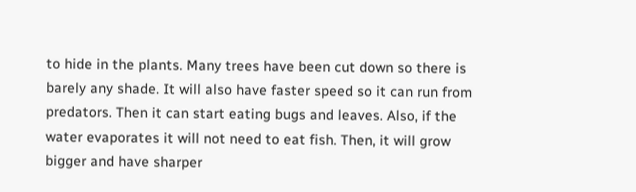to hide in the plants. Many trees have been cut down so there is barely any shade. It will also have faster speed so it can run from predators. Then it can start eating bugs and leaves. Also, if the water evaporates it will not need to eat fish. Then, it will grow bigger and have sharper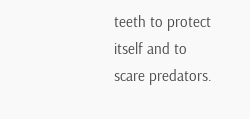teeth to protect itself and to scare predators.